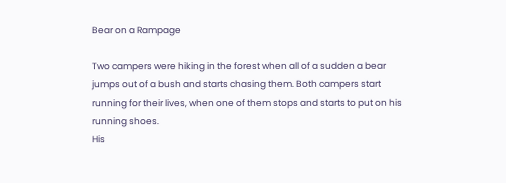Bear on a Rampage

Two campers were hiking in the forest when all of a sudden a bear jumps out of a bush and starts chasing them. Both campers start running for their lives, when one of them stops and starts to put on his running shoes.
His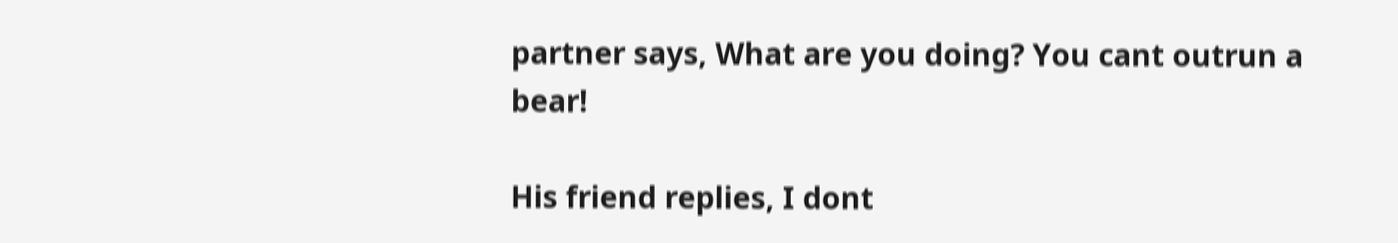partner says, What are you doing? You cant outrun a bear!

His friend replies, I dont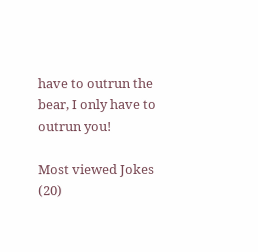have to outrun the bear, I only have to outrun you!

Most viewed Jokes (20)